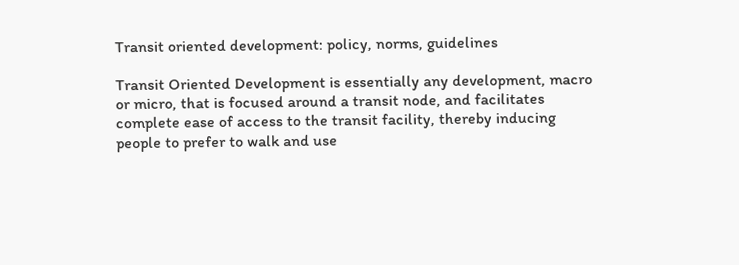Transit oriented development: policy, norms, guidelines

Transit Oriented Development is essentially any development, macro or micro, that is focused around a transit node, and facilitates complete ease of access to the transit facility, thereby inducing people to prefer to walk and use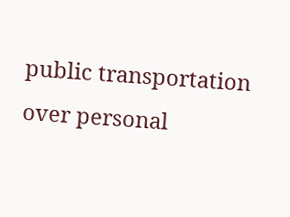public transportation over personal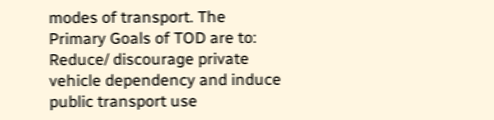modes of transport. The Primary Goals of TOD are to: Reduce/ discourage private vehicle dependency and induce public transport use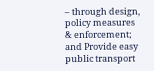– through design, policy measures & enforcement; and Provide easy public transport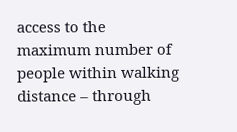access to the maximum number of people within walking distance – through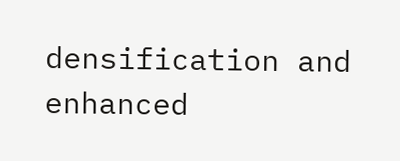densification and enhanced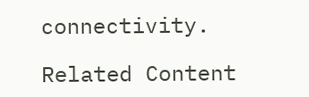connectivity.

Related Content